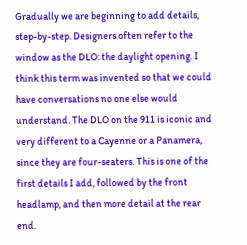Gradually we are beginning to add details, step-by-step. Designers often refer to the window as the DLO: the daylight opening. I think this term was invented so that we could have conversations no one else would understand. The DLO on the 911 is iconic and very different to a Cayenne or a Panamera, since they are four-seaters. This is one of the first details I add, followed by the front headlamp, and then more detail at the rear end.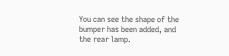You can see the shape of the bumper has been added, and the rear lamp.